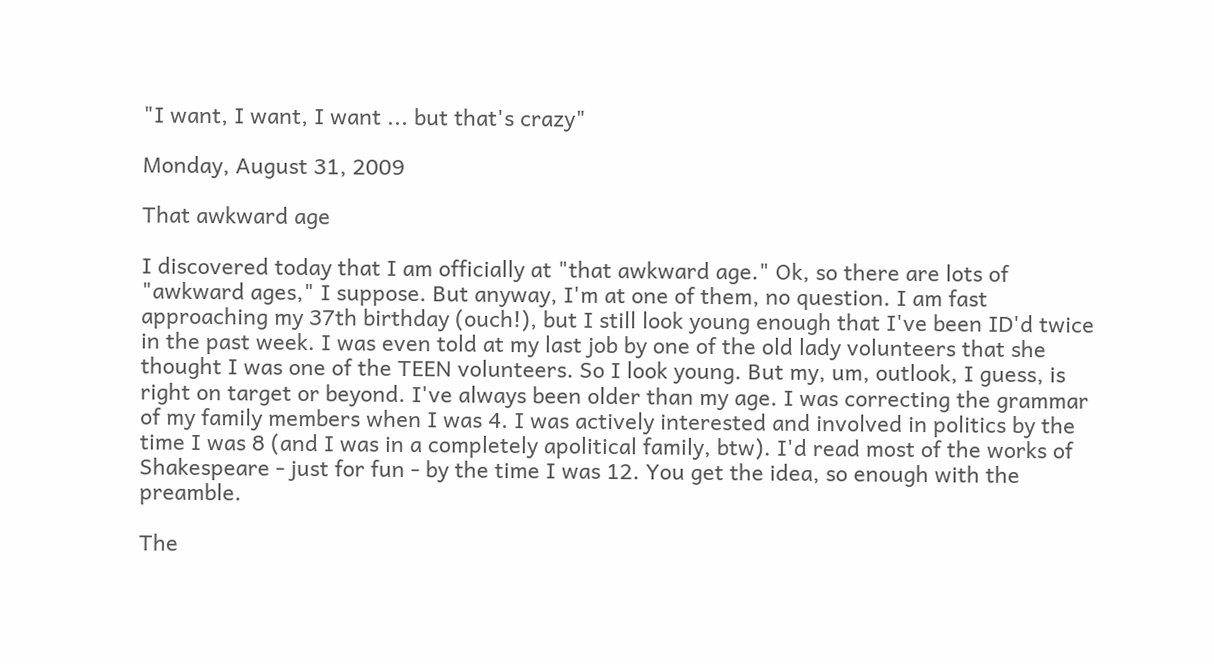"I want, I want, I want ... but that's crazy"

Monday, August 31, 2009

That awkward age

I discovered today that I am officially at "that awkward age." Ok, so there are lots of "awkward ages," I suppose. But anyway, I'm at one of them, no question. I am fast approaching my 37th birthday (ouch!), but I still look young enough that I've been ID'd twice in the past week. I was even told at my last job by one of the old lady volunteers that she thought I was one of the TEEN volunteers. So I look young. But my, um, outlook, I guess, is right on target or beyond. I've always been older than my age. I was correcting the grammar of my family members when I was 4. I was actively interested and involved in politics by the time I was 8 (and I was in a completely apolitical family, btw). I'd read most of the works of Shakespeare - just for fun - by the time I was 12. You get the idea, so enough with the preamble.

The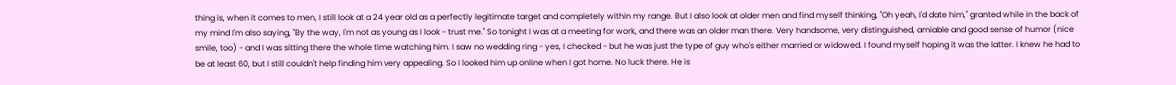thing is, when it comes to men, I still look at a 24 year old as a perfectly legitimate target and completely within my range. But I also look at older men and find myself thinking, "Oh yeah, I'd date him," granted while in the back of my mind I'm also saying, "By the way, I'm not as young as I look - trust me." So tonight I was at a meeting for work, and there was an older man there. Very handsome, very distinguished, amiable and good sense of humor (nice smile, too) - and I was sitting there the whole time watching him. I saw no wedding ring - yes, I checked - but he was just the type of guy who's either married or widowed. I found myself hoping it was the latter. I knew he had to be at least 60, but I still couldn't help finding him very appealing. So I looked him up online when I got home. No luck there. He is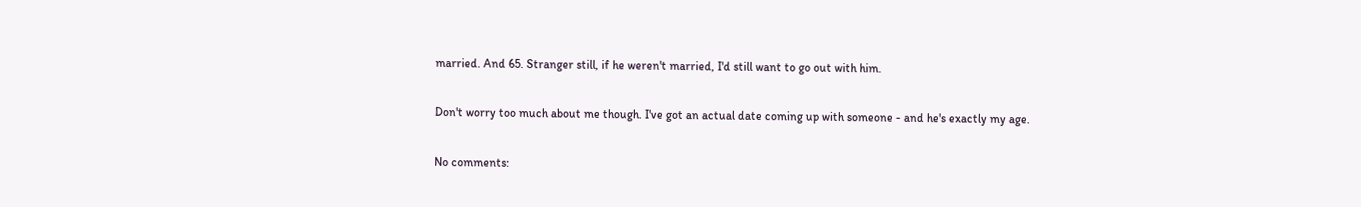married. And 65. Stranger still, if he weren't married, I'd still want to go out with him.

Don't worry too much about me though. I've got an actual date coming up with someone - and he's exactly my age.

No comments: